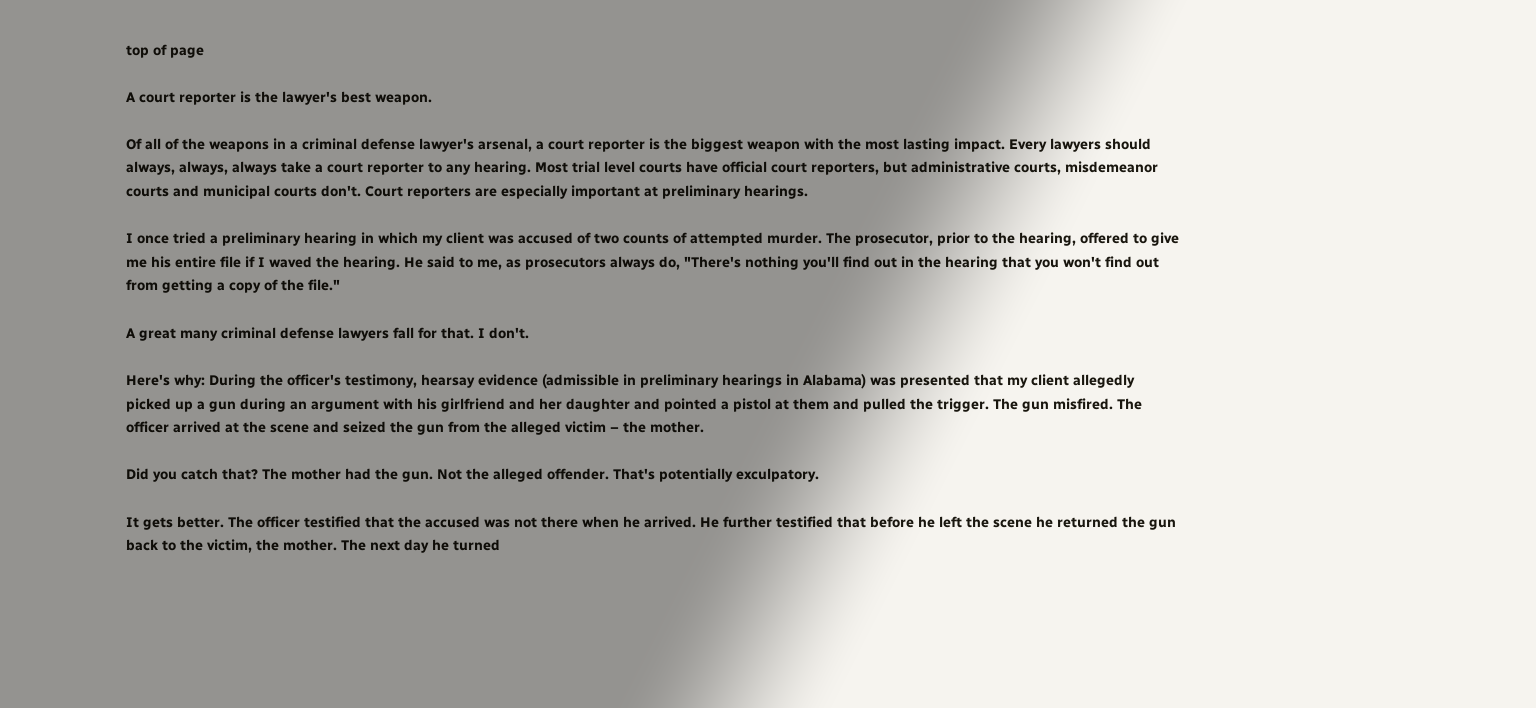top of page

A court reporter is the lawyer's best weapon.

Of all of the weapons in a criminal defense lawyer's arsenal, a court reporter is the biggest weapon with the most lasting impact. Every lawyers should always, always, always take a court reporter to any hearing. Most trial level courts have official court reporters, but administrative courts, misdemeanor courts and municipal courts don't. Court reporters are especially important at preliminary hearings.

I once tried a preliminary hearing in which my client was accused of two counts of attempted murder. The prosecutor, prior to the hearing, offered to give me his entire file if I waved the hearing. He said to me, as prosecutors always do, "There's nothing you'll find out in the hearing that you won't find out from getting a copy of the file."

A great many criminal defense lawyers fall for that. I don't.

Here's why: During the officer's testimony, hearsay evidence (admissible in preliminary hearings in Alabama) was presented that my client allegedly picked up a gun during an argument with his girlfriend and her daughter and pointed a pistol at them and pulled the trigger. The gun misfired. The officer arrived at the scene and seized the gun from the alleged victim – the mother.

Did you catch that? The mother had the gun. Not the alleged offender. That's potentially exculpatory.

It gets better. The officer testified that the accused was not there when he arrived. He further testified that before he left the scene he returned the gun back to the victim, the mother. The next day he turned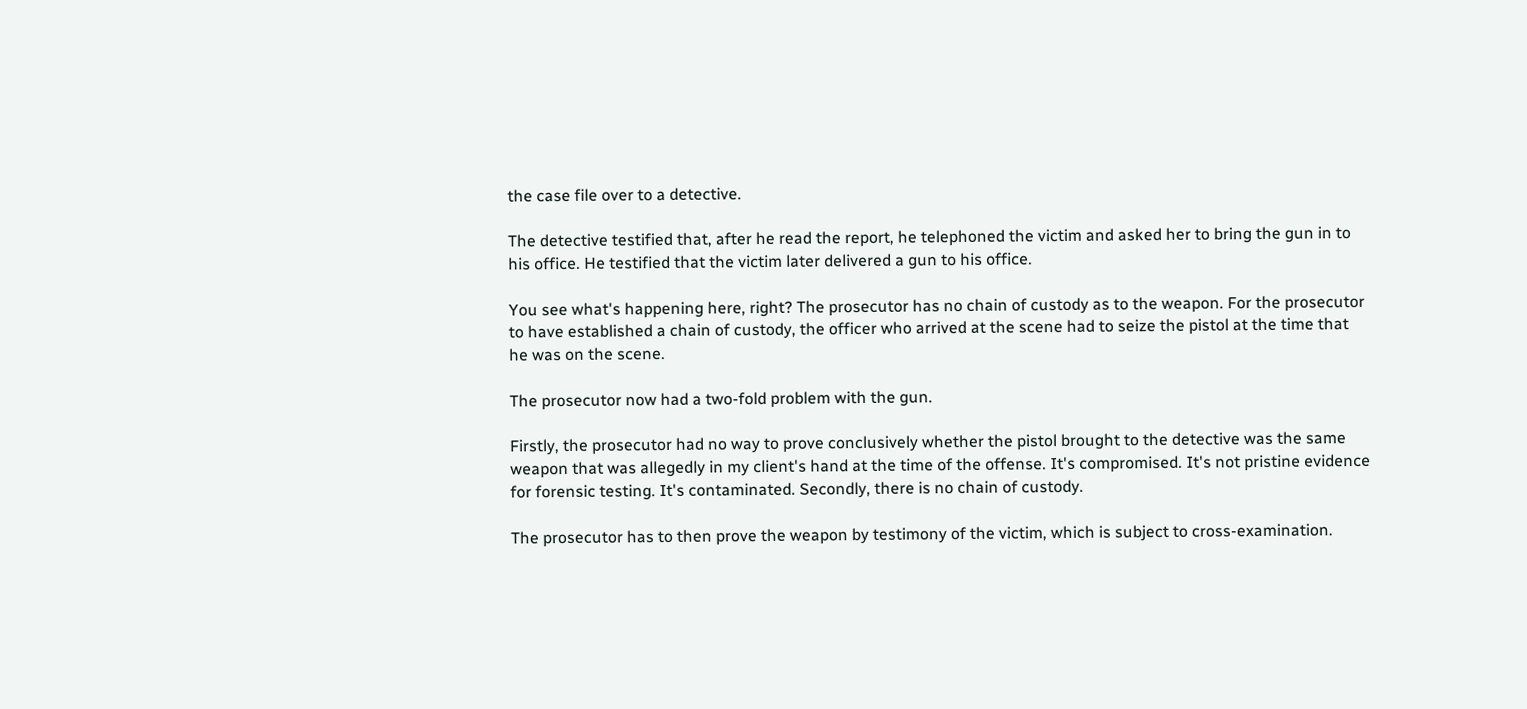the case file over to a detective.

The detective testified that, after he read the report, he telephoned the victim and asked her to bring the gun in to his office. He testified that the victim later delivered a gun to his office.

You see what's happening here, right? The prosecutor has no chain of custody as to the weapon. For the prosecutor to have established a chain of custody, the officer who arrived at the scene had to seize the pistol at the time that he was on the scene.

The prosecutor now had a two-fold problem with the gun.

Firstly, the prosecutor had no way to prove conclusively whether the pistol brought to the detective was the same weapon that was allegedly in my client's hand at the time of the offense. It's compromised. It's not pristine evidence for forensic testing. It's contaminated. Secondly, there is no chain of custody.

The prosecutor has to then prove the weapon by testimony of the victim, which is subject to cross-examination.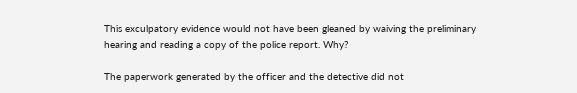This exculpatory evidence would not have been gleaned by waiving the preliminary hearing and reading a copy of the police report. Why?

The paperwork generated by the officer and the detective did not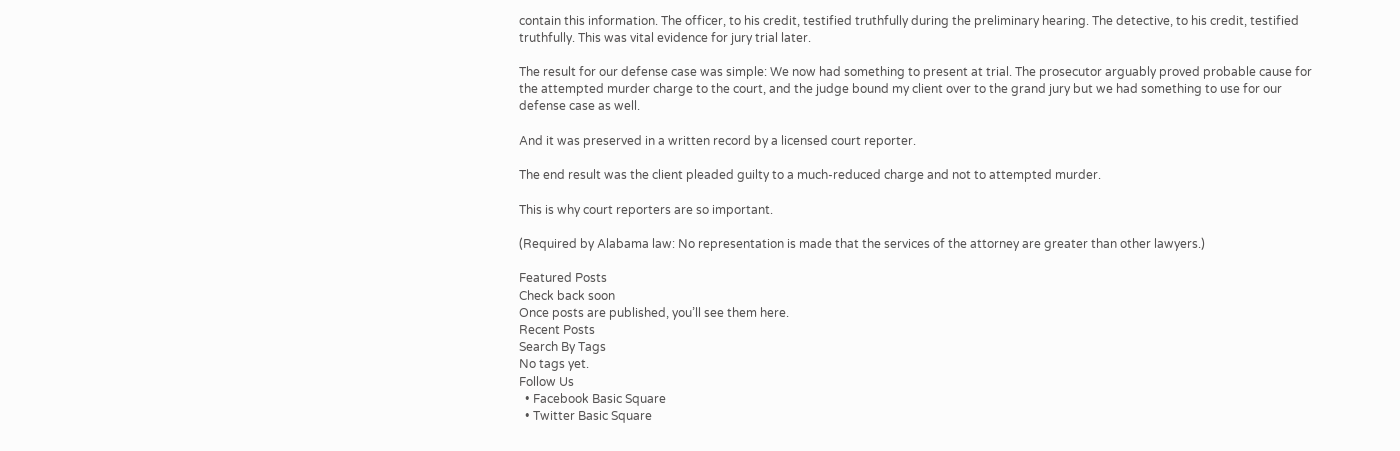contain this information. The officer, to his credit, testified truthfully during the preliminary hearing. The detective, to his credit, testified truthfully. This was vital evidence for jury trial later.

The result for our defense case was simple: We now had something to present at trial. The prosecutor arguably proved probable cause for the attempted murder charge to the court, and the judge bound my client over to the grand jury but we had something to use for our defense case as well.

And it was preserved in a written record by a licensed court reporter.

The end result was the client pleaded guilty to a much-reduced charge and not to attempted murder.

This is why court reporters are so important.

(Required by Alabama law: No representation is made that the services of the attorney are greater than other lawyers.)

Featured Posts
Check back soon
Once posts are published, you’ll see them here.
Recent Posts
Search By Tags
No tags yet.
Follow Us
  • Facebook Basic Square
  • Twitter Basic Square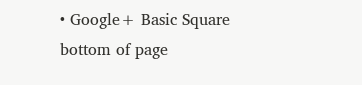• Google+ Basic Square
bottom of page